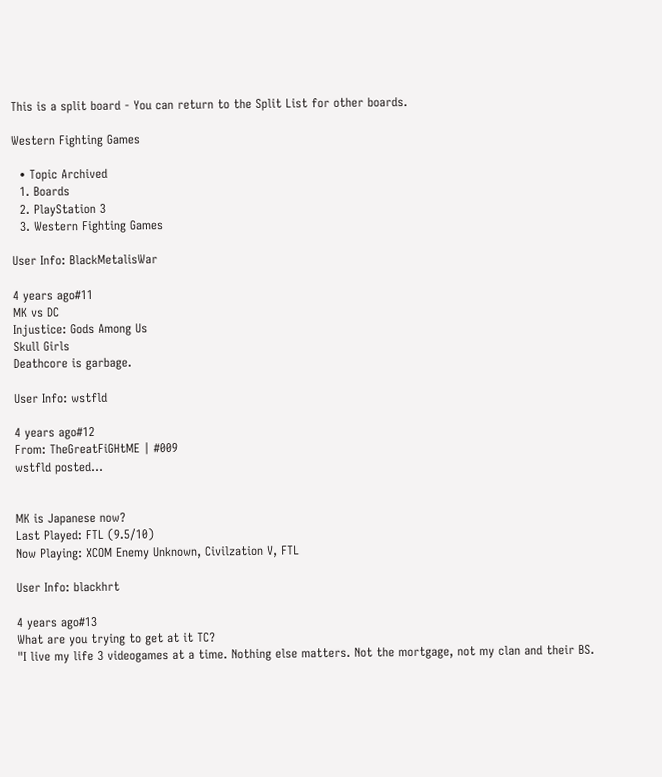This is a split board - You can return to the Split List for other boards.

Western Fighting Games

  • Topic Archived
  1. Boards
  2. PlayStation 3
  3. Western Fighting Games

User Info: BlackMetalisWar

4 years ago#11
MK vs DC
Injustice: Gods Among Us
Skull Girls
Deathcore is garbage.

User Info: wstfld

4 years ago#12
From: TheGreatFiGHtME | #009
wstfld posted...


MK is Japanese now?
Last Played: FTL (9.5/10)
Now Playing: XCOM Enemy Unknown, Civilzation V, FTL

User Info: blackhrt

4 years ago#13
What are you trying to get at it TC?
"I live my life 3 videogames at a time. Nothing else matters. Not the mortgage, not my clan and their BS.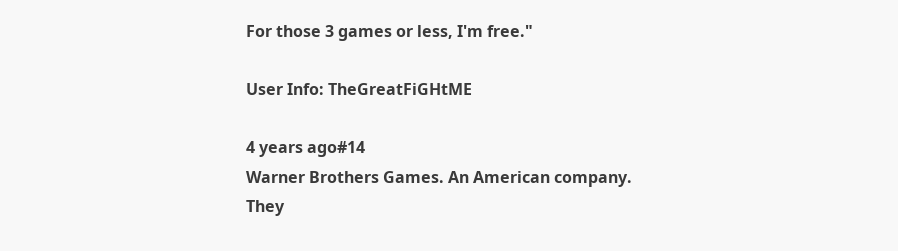For those 3 games or less, I'm free."

User Info: TheGreatFiGHtME

4 years ago#14
Warner Brothers Games. An American company.
They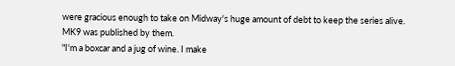were gracious enough to take on Midway's huge amount of debt to keep the series alive.
MK9 was published by them.
"I'm a boxcar and a jug of wine. I make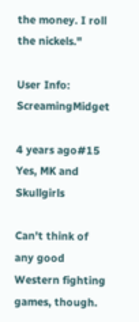the money. I roll the nickels."

User Info: ScreamingMidget

4 years ago#15
Yes, MK and Skullgirls

Can't think of any good Western fighting games, though.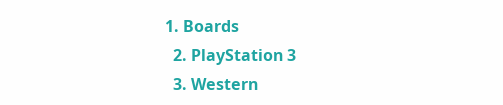1. Boards
  2. PlayStation 3
  3. Western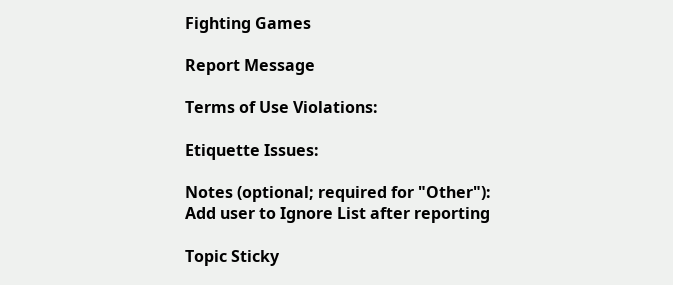Fighting Games

Report Message

Terms of Use Violations:

Etiquette Issues:

Notes (optional; required for "Other"):
Add user to Ignore List after reporting

Topic Sticky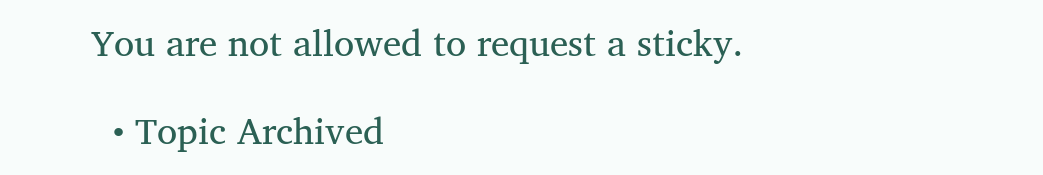You are not allowed to request a sticky.

  • Topic Archived